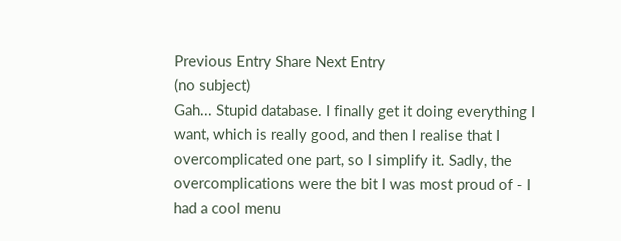Previous Entry Share Next Entry
(no subject)
Gah... Stupid database. I finally get it doing everything I want, which is really good, and then I realise that I overcomplicated one part, so I simplify it. Sadly, the overcomplications were the bit I was most proud of - I had a cool menu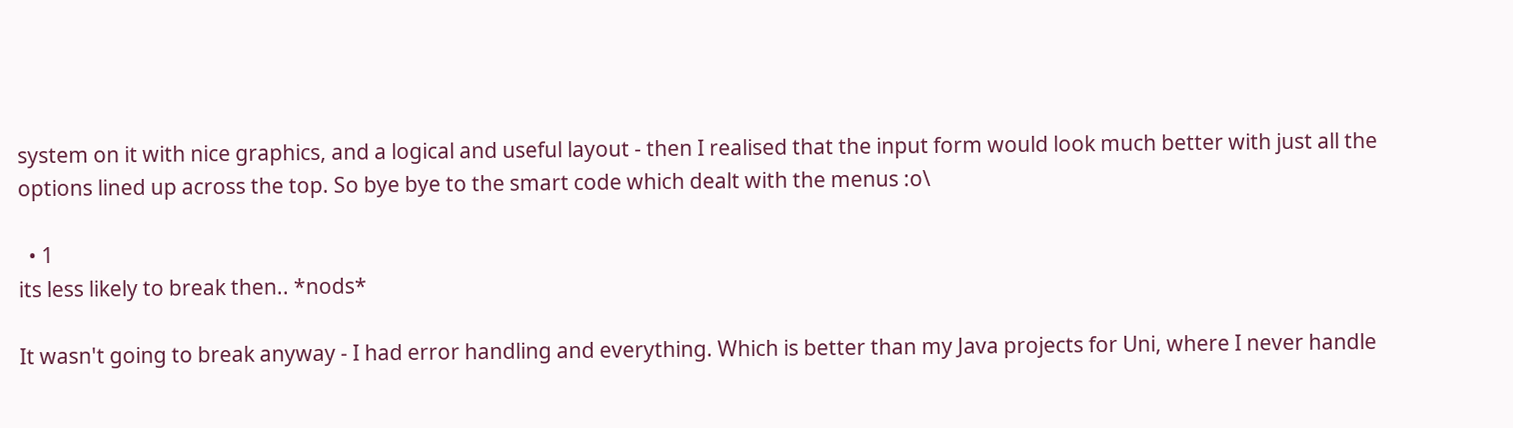system on it with nice graphics, and a logical and useful layout - then I realised that the input form would look much better with just all the options lined up across the top. So bye bye to the smart code which dealt with the menus :o\

  • 1
its less likely to break then.. *nods*

It wasn't going to break anyway - I had error handling and everything. Which is better than my Java projects for Uni, where I never handle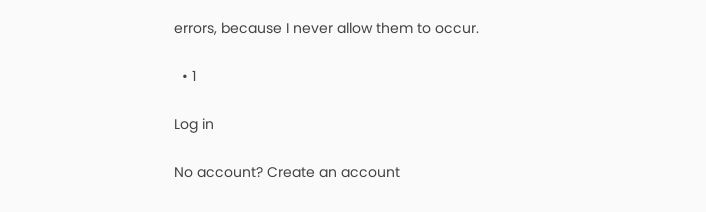errors, because I never allow them to occur.

  • 1

Log in

No account? Create an account